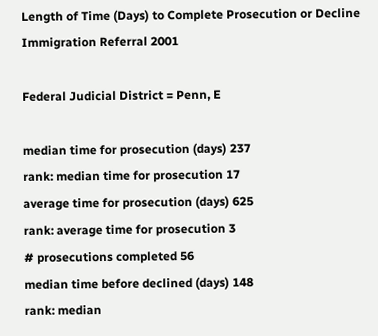Length of Time (Days) to Complete Prosecution or Decline Immigration Referral 2001

Federal Judicial District = Penn, E

median time for prosecution (days) 237
rank: median time for prosecution 17
average time for prosecution (days) 625
rank: average time for prosecution 3
# prosecutions completed 56
median time before declined (days) 148
rank: median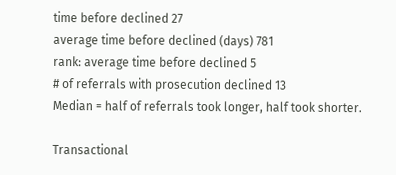time before declined 27
average time before declined (days) 781
rank: average time before declined 5
# of referrals with prosecution declined 13
Median = half of referrals took longer, half took shorter.

Transactional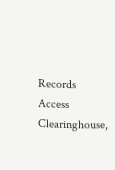Records Access Clearinghouse,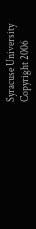Syracuse University
Copyright 2006